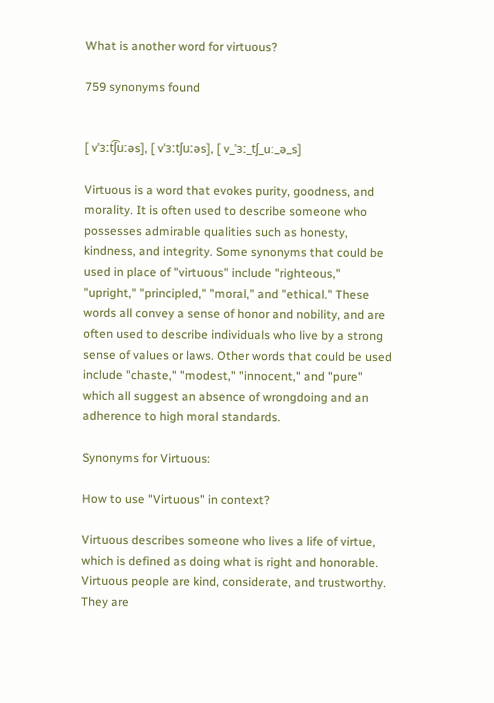What is another word for virtuous?

759 synonyms found


[ vˈɜːt͡ʃuːəs], [ vˈɜːtʃuːəs], [ v_ˈɜː_tʃ_uː_ə_s]

Virtuous is a word that evokes purity, goodness, and morality. It is often used to describe someone who possesses admirable qualities such as honesty, kindness, and integrity. Some synonyms that could be used in place of "virtuous" include "righteous," "upright," "principled," "moral," and "ethical." These words all convey a sense of honor and nobility, and are often used to describe individuals who live by a strong sense of values or laws. Other words that could be used include "chaste," "modest," "innocent," and "pure" which all suggest an absence of wrongdoing and an adherence to high moral standards.

Synonyms for Virtuous:

How to use "Virtuous" in context?

Virtuous describes someone who lives a life of virtue, which is defined as doing what is right and honorable. Virtuous people are kind, considerate, and trustworthy. They are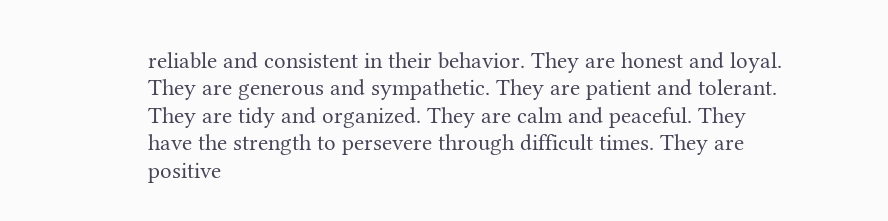reliable and consistent in their behavior. They are honest and loyal. They are generous and sympathetic. They are patient and tolerant. They are tidy and organized. They are calm and peaceful. They have the strength to persevere through difficult times. They are positive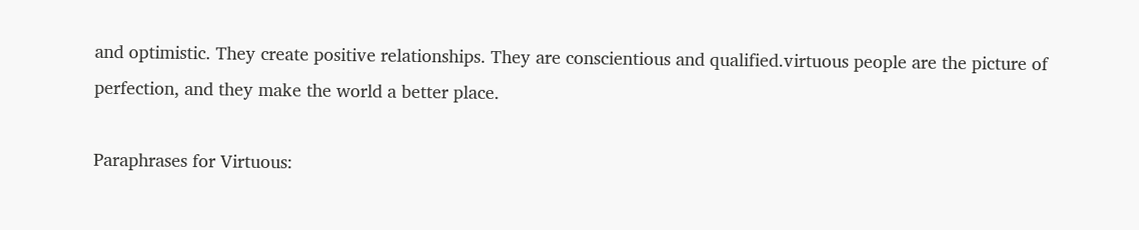and optimistic. They create positive relationships. They are conscientious and qualified.virtuous people are the picture of perfection, and they make the world a better place.

Paraphrases for Virtuous: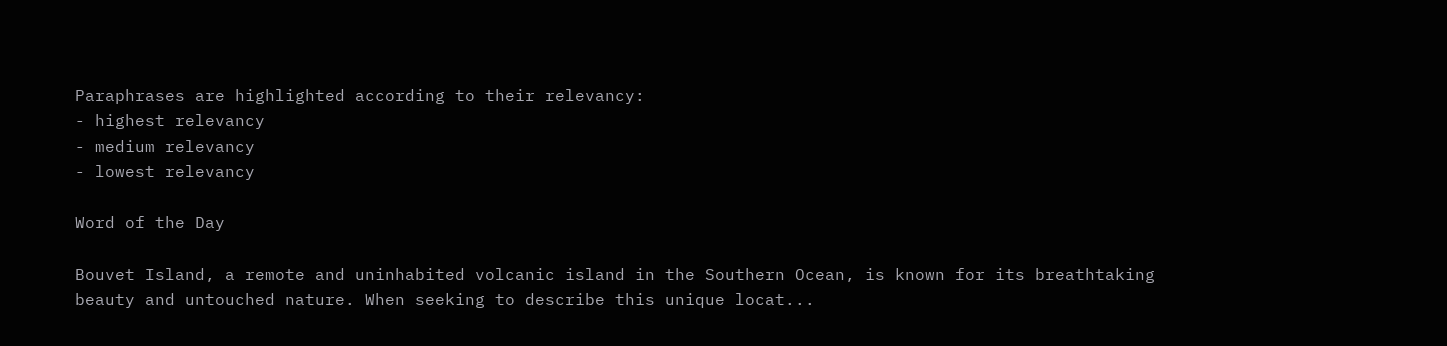Paraphrases are highlighted according to their relevancy:
- highest relevancy
- medium relevancy
- lowest relevancy

Word of the Day

Bouvet Island, a remote and uninhabited volcanic island in the Southern Ocean, is known for its breathtaking beauty and untouched nature. When seeking to describe this unique locat...